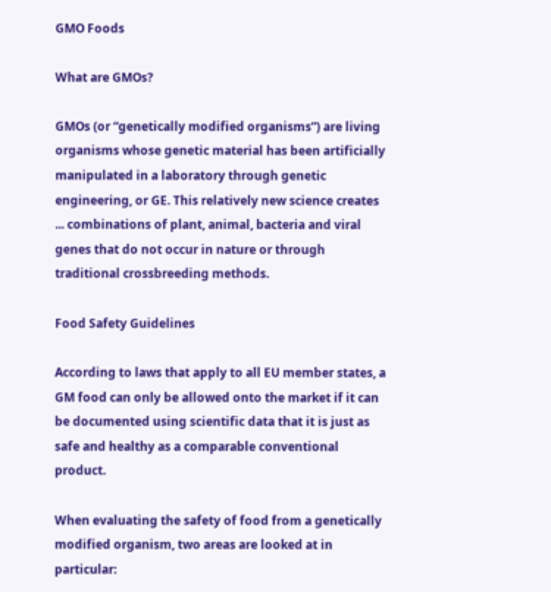GMO Foods

What are GMOs?

GMOs (or “genetically modified organisms”) are living organisms whose genetic material has been artificially manipulated in a laboratory through genetic engineering, or GE. This relatively new science creates ... combinations of plant, animal, bacteria and viral genes that do not occur in nature or through traditional crossbreeding methods.

Food Safety Guidelines

According to laws that apply to all EU member states, a GM food can only be allowed onto the market if it can be documented using scientific data that it is just as safe and healthy as a comparable conventional product.

When evaluating the safety of food from a genetically modified organism, two areas are looked at in particular: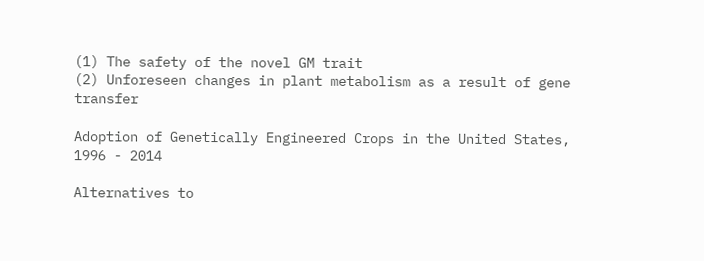(1) The safety of the novel GM trait
(2) Unforeseen changes in plant metabolism as a result of gene transfer

Adoption of Genetically Engineered Crops in the United States, 1996 - 2014

Alternatives to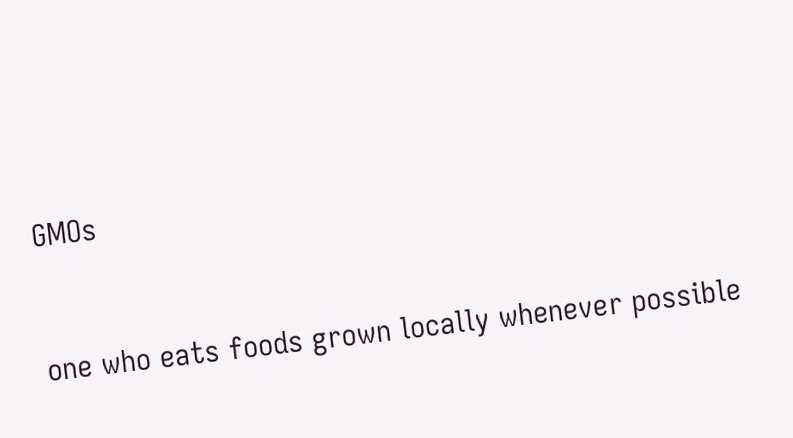GMOs


one who eats foods grown locally whenever possible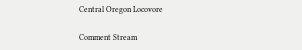Central Oregon Locovore

Comment Stream